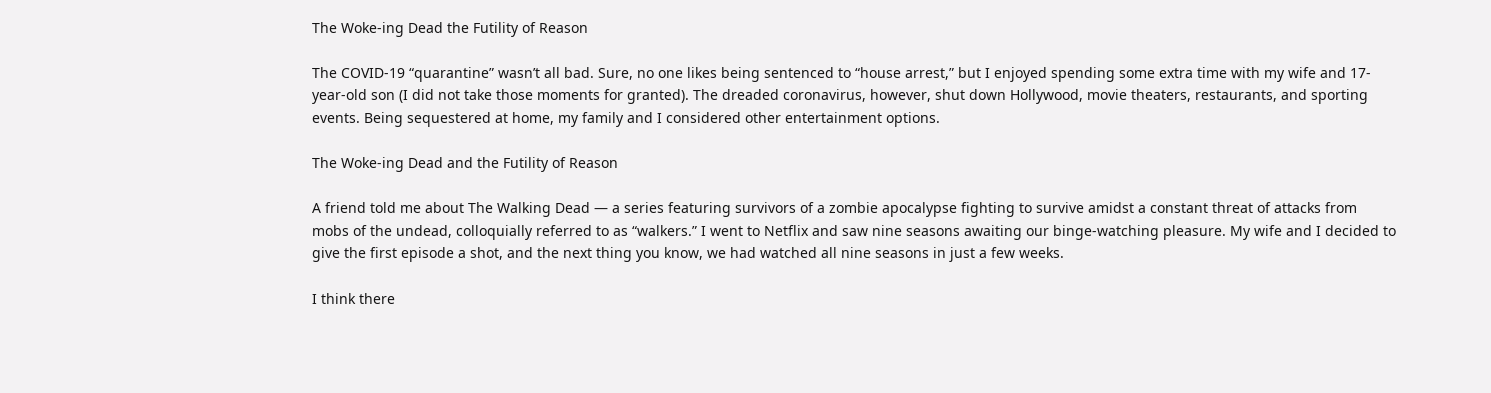The Woke-ing Dead the Futility of Reason

The COVID-19 “quarantine” wasn’t all bad. Sure, no one likes being sentenced to “house arrest,” but I enjoyed spending some extra time with my wife and 17-year-old son (I did not take those moments for granted). The dreaded coronavirus, however, shut down Hollywood, movie theaters, restaurants, and sporting events. Being sequestered at home, my family and I considered other entertainment options.

The Woke-ing Dead and the Futility of Reason

A friend told me about The Walking Dead — a series featuring survivors of a zombie apocalypse fighting to survive amidst a constant threat of attacks from mobs of the undead, colloquially referred to as “walkers.” I went to Netflix and saw nine seasons awaiting our binge-watching pleasure. My wife and I decided to give the first episode a shot, and the next thing you know, we had watched all nine seasons in just a few weeks.

I think there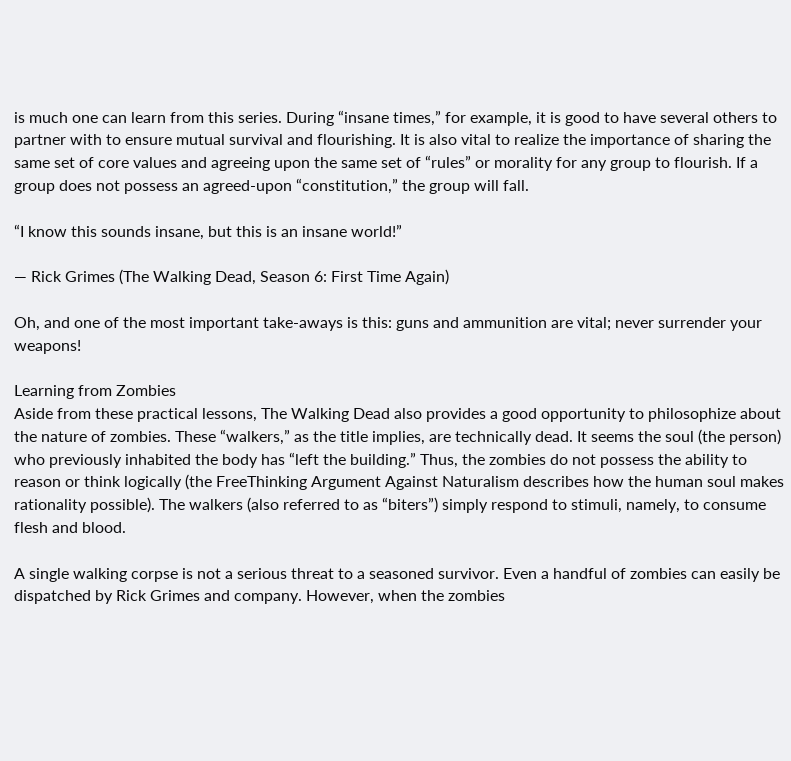is much one can learn from this series. During “insane times,” for example, it is good to have several others to partner with to ensure mutual survival and flourishing. It is also vital to realize the importance of sharing the same set of core values and agreeing upon the same set of “rules” or morality for any group to flourish. If a group does not possess an agreed-upon “constitution,” the group will fall.

“I know this sounds insane, but this is an insane world!”

— Rick Grimes (The Walking Dead, Season 6: First Time Again)

Oh, and one of the most important take-aways is this: guns and ammunition are vital; never surrender your weapons!

Learning from Zombies
Aside from these practical lessons, The Walking Dead also provides a good opportunity to philosophize about the nature of zombies. These “walkers,” as the title implies, are technically dead. It seems the soul (the person) who previously inhabited the body has “left the building.” Thus, the zombies do not possess the ability to reason or think logically (the FreeThinking Argument Against Naturalism describes how the human soul makes rationality possible). The walkers (also referred to as “biters”) simply respond to stimuli, namely, to consume flesh and blood.

A single walking corpse is not a serious threat to a seasoned survivor. Even a handful of zombies can easily be dispatched by Rick Grimes and company. However, when the zombies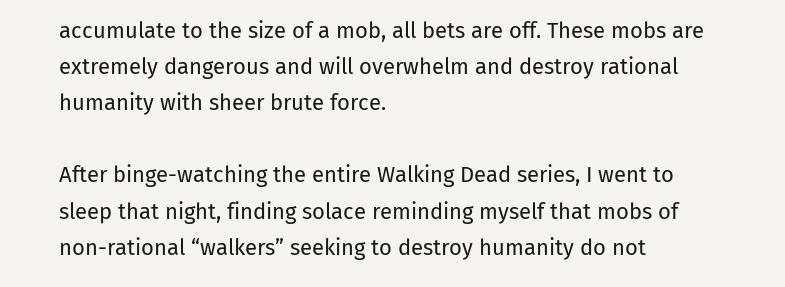accumulate to the size of a mob, all bets are off. These mobs are extremely dangerous and will overwhelm and destroy rational humanity with sheer brute force.

After binge-watching the entire Walking Dead series, I went to sleep that night, finding solace reminding myself that mobs of non-rational “walkers” seeking to destroy humanity do not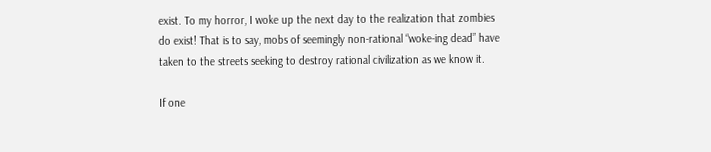exist. To my horror, I woke up the next day to the realization that zombies do exist! That is to say, mobs of seemingly non-rational “woke-ing dead” have taken to the streets seeking to destroy rational civilization as we know it.

If one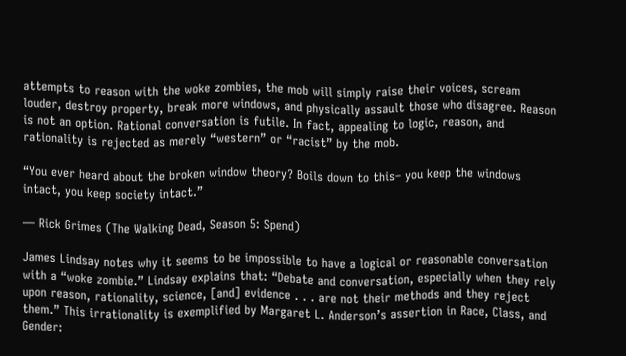attempts to reason with the woke zombies, the mob will simply raise their voices, scream louder, destroy property, break more windows, and physically assault those who disagree. Reason is not an option. Rational conversation is futile. In fact, appealing to logic, reason, and rationality is rejected as merely “western” or “racist” by the mob.

“You ever heard about the broken window theory? Boils down to this– you keep the windows intact, you keep society intact.”

— Rick Grimes (The Walking Dead, Season 5: Spend)

James Lindsay notes why it seems to be impossible to have a logical or reasonable conversation with a “woke zombie.” Lindsay explains that: “Debate and conversation, especially when they rely upon reason, rationality, science, [and] evidence . . . are not their methods and they reject them.” This irrationality is exemplified by Margaret L. Anderson’s assertion in Race, Class, and Gender: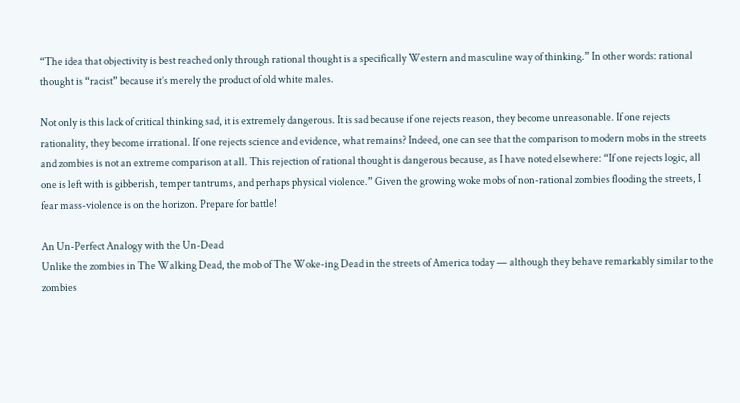“The idea that objectivity is best reached only through rational thought is a specifically Western and masculine way of thinking.” In other words: rational thought is “racist” because it’s merely the product of old white males.

Not only is this lack of critical thinking sad, it is extremely dangerous. It is sad because if one rejects reason, they become unreasonable. If one rejects rationality, they become irrational. If one rejects science and evidence, what remains? Indeed, one can see that the comparison to modern mobs in the streets and zombies is not an extreme comparison at all. This rejection of rational thought is dangerous because, as I have noted elsewhere: “If one rejects logic, all one is left with is gibberish, temper tantrums, and perhaps physical violence.” Given the growing woke mobs of non-rational zombies flooding the streets, I fear mass-violence is on the horizon. Prepare for battle!

An Un-Perfect Analogy with the Un-Dead
Unlike the zombies in The Walking Dead, the mob of The Woke-ing Dead in the streets of America today — although they behave remarkably similar to the zombies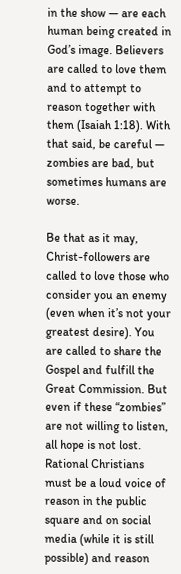in the show — are each human being created in God’s image. Believers are called to love them and to attempt to reason together with them (Isaiah 1:18). With that said, be careful — zombies are bad, but sometimes humans are worse.

Be that as it may, Christ-followers are called to love those who consider you an enemy (even when it’s not your greatest desire). You are called to share the Gospel and fulfill the Great Commission. But even if these “zombies” are not willing to listen, all hope is not lost. Rational Christians must be a loud voice of reason in the public square and on social media (while it is still possible) and reason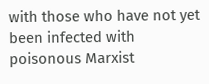with those who have not yet been infected with poisonous Marxist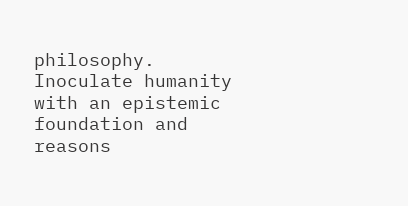philosophy. Inoculate humanity with an epistemic foundation and reasons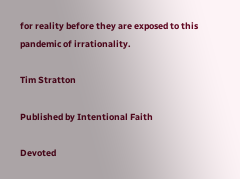for reality before they are exposed to this pandemic of irrationality.

Tim Stratton

Published by Intentional Faith

Devoted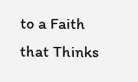to a Faith that Thinks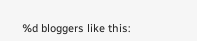%d bloggers like this: